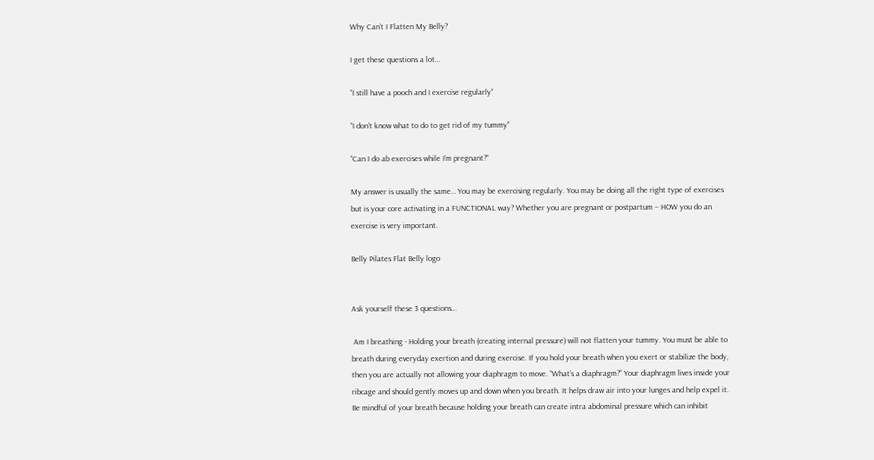Why Can’t I Flatten My Belly?

I get these questions a lot…

“I still have a pooch and I exercise regularly”

“I don’t know what to do to get rid of my tummy”

“Can I do ab exercises while I’m pregnant?”

My answer is usually the same… You may be exercising regularly. You may be doing all the right type of exercises but is your core activating in a FUNCTIONAL way? Whether you are pregnant or postpartum – HOW you do an exercise is very important.

Belly Pilates Flat Belly logo


Ask yourself these 3 questions…

 Am I breathing - Holding your breath (creating internal pressure) will not flatten your tummy. You must be able to breath during everyday exertion and during exercise. If you hold your breath when you exert or stabilize the body, then you are actually not allowing your diaphragm to move. “What’s a diaphragm?” Your diaphragm lives inside your ribcage and should gently moves up and down when you breath. It helps draw air into your lunges and help expel it. Be mindful of your breath because holding your breath can create intra abdominal pressure which can inhibit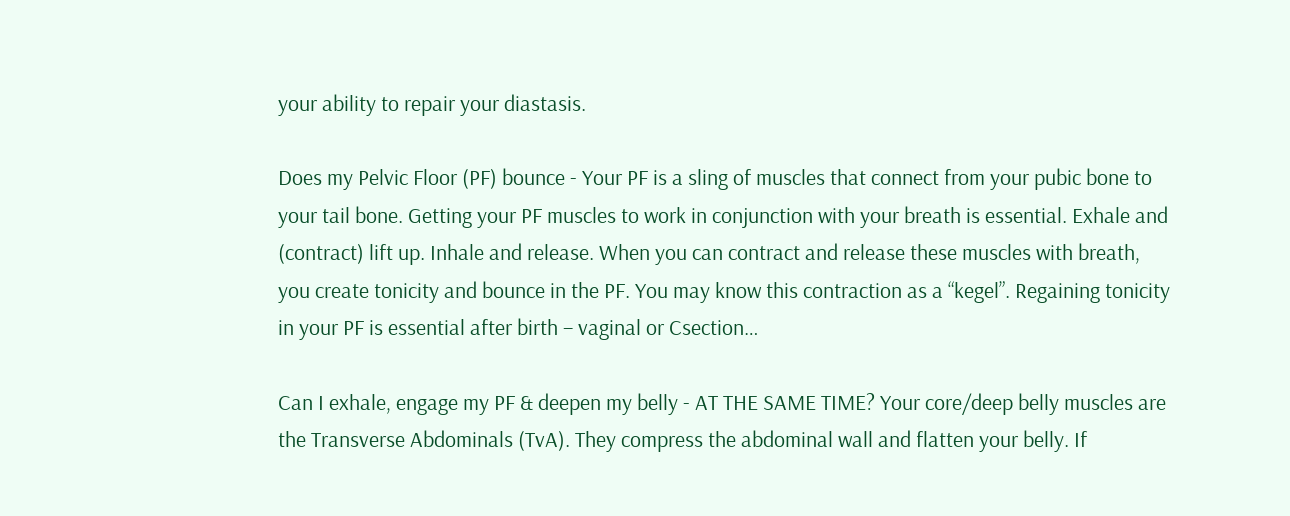your ability to repair your diastasis.

Does my Pelvic Floor (PF) bounce - Your PF is a sling of muscles that connect from your pubic bone to your tail bone. Getting your PF muscles to work in conjunction with your breath is essential. Exhale and (contract) lift up. Inhale and release. When you can contract and release these muscles with breath, you create tonicity and bounce in the PF. You may know this contraction as a “kegel”. Regaining tonicity in your PF is essential after birth – vaginal or Csection…

Can I exhale, engage my PF & deepen my belly - AT THE SAME TIME? Your core/deep belly muscles are the Transverse Abdominals (TvA). They compress the abdominal wall and flatten your belly. If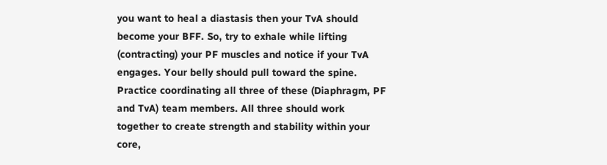you want to heal a diastasis then your TvA should become your BFF. So, try to exhale while lifting (contracting) your PF muscles and notice if your TvA engages. Your belly should pull toward the spine. Practice coordinating all three of these (Diaphragm, PF and TvA) team members. All three should work together to create strength and stability within your core,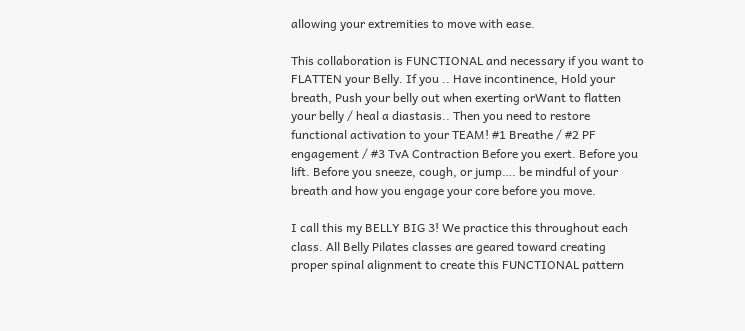allowing your extremities to move with ease.

This collaboration is FUNCTIONAL and necessary if you want to FLATTEN your Belly. If you .. Have incontinence, Hold your breath, Push your belly out when exerting orWant to flatten your belly / heal a diastasis.. Then you need to restore functional activation to your TEAM! #1 Breathe / #2 PF engagement / #3 TvA Contraction Before you exert. Before you lift. Before you sneeze, cough, or jump…. be mindful of your breath and how you engage your core before you move.

I call this my BELLY BIG 3! We practice this throughout each class. All Belly Pilates classes are geared toward creating proper spinal alignment to create this FUNCTIONAL pattern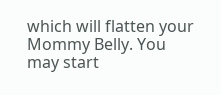which will flatten your Mommy Belly. You may start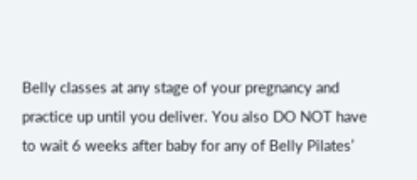Belly classes at any stage of your pregnancy and practice up until you deliver. You also DO NOT have to wait 6 weeks after baby for any of Belly Pilates’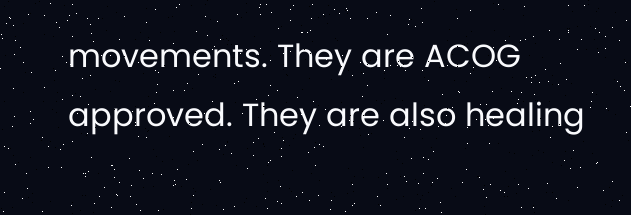movements. They are ACOG approved. They are also healing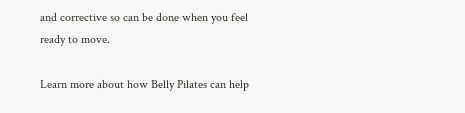and corrective so can be done when you feel ready to move.

Learn more about how Belly Pilates can help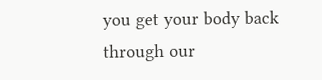you get your body back through our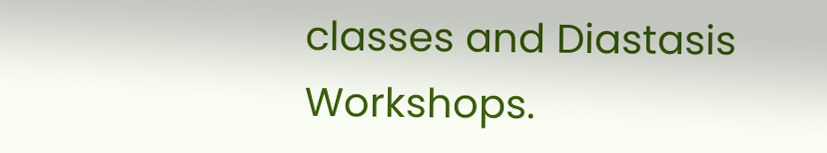classes and Diastasis Workshops.